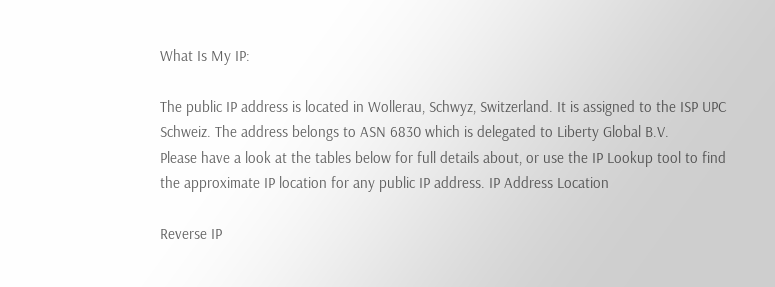What Is My IP:

The public IP address is located in Wollerau, Schwyz, Switzerland. It is assigned to the ISP UPC Schweiz. The address belongs to ASN 6830 which is delegated to Liberty Global B.V.
Please have a look at the tables below for full details about, or use the IP Lookup tool to find the approximate IP location for any public IP address. IP Address Location

Reverse IP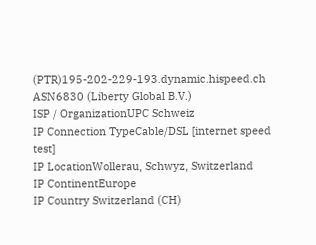(PTR)195-202-229-193.dynamic.hispeed.ch
ASN6830 (Liberty Global B.V.)
ISP / OrganizationUPC Schweiz
IP Connection TypeCable/DSL [internet speed test]
IP LocationWollerau, Schwyz, Switzerland
IP ContinentEurope
IP Country Switzerland (CH)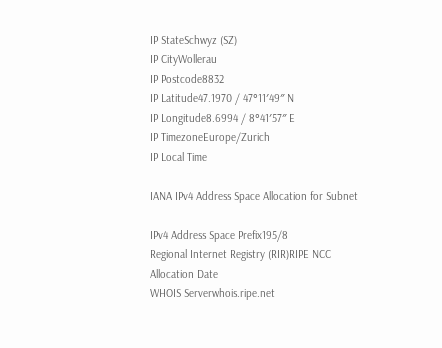IP StateSchwyz (SZ)
IP CityWollerau
IP Postcode8832
IP Latitude47.1970 / 47°11′49″ N
IP Longitude8.6994 / 8°41′57″ E
IP TimezoneEurope/Zurich
IP Local Time

IANA IPv4 Address Space Allocation for Subnet

IPv4 Address Space Prefix195/8
Regional Internet Registry (RIR)RIPE NCC
Allocation Date
WHOIS Serverwhois.ripe.net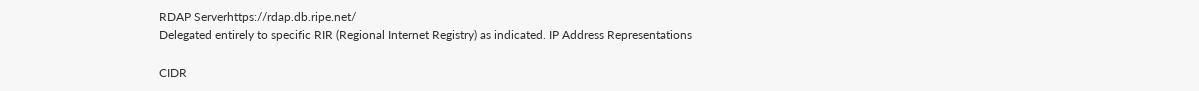RDAP Serverhttps://rdap.db.ripe.net/
Delegated entirely to specific RIR (Regional Internet Registry) as indicated. IP Address Representations

CIDR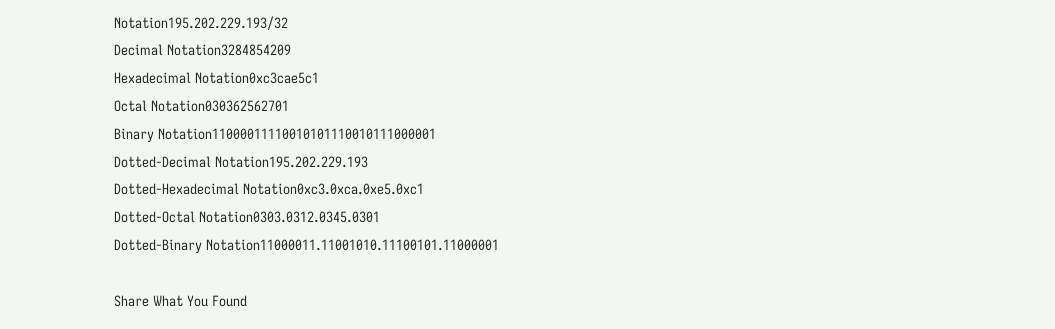Notation195.202.229.193/32
Decimal Notation3284854209
Hexadecimal Notation0xc3cae5c1
Octal Notation030362562701
Binary Notation11000011110010101110010111000001
Dotted-Decimal Notation195.202.229.193
Dotted-Hexadecimal Notation0xc3.0xca.0xe5.0xc1
Dotted-Octal Notation0303.0312.0345.0301
Dotted-Binary Notation11000011.11001010.11100101.11000001

Share What You Found